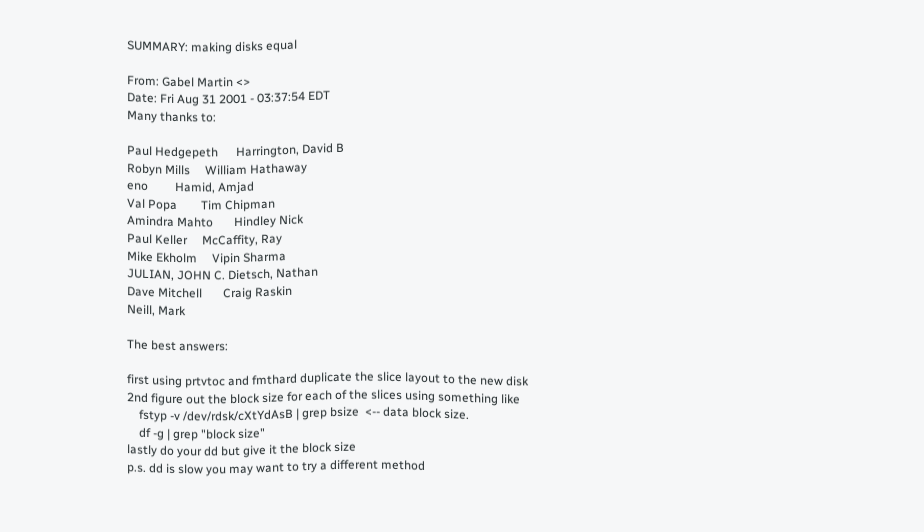SUMMARY: making disks equal

From: Gabel Martin <>
Date: Fri Aug 31 2001 - 03:37:54 EDT
Many thanks to:

Paul Hedgepeth      Harrington, David B
Robyn Mills     William Hathaway
eno         Hamid, Amjad
Val Popa        Tim Chipman
Amindra Mahto       Hindley Nick
Paul Keller     McCaffity, Ray
Mike Ekholm     Vipin Sharma
JULIAN, JOHN C. Dietsch, Nathan
Dave Mitchell       Craig Raskin
Neill, Mark

The best answers:

first using prtvtoc and fmthard duplicate the slice layout to the new disk
2nd figure out the block size for each of the slices using something like
    fstyp -v /dev/rdsk/cXtYdAsB | grep bsize  <-- data block size.
    df -g | grep "block size"
lastly do your dd but give it the block size
p.s. dd is slow you may want to try a different method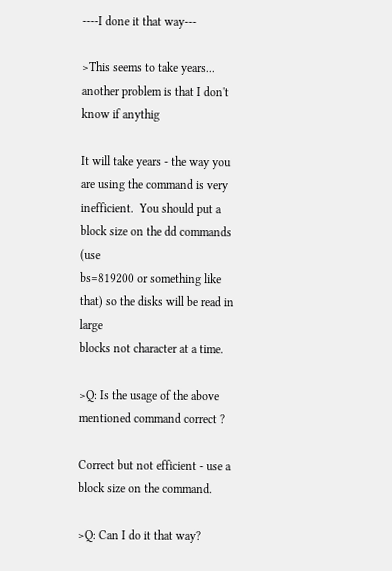----I done it that way---

>This seems to take years... another problem is that I don't know if anythig

It will take years - the way you are using the command is very
inefficient.  You should put a block size on the dd commands (use
bs=819200 or something like that) so the disks will be read in large
blocks not character at a time.

>Q: Is the usage of the above mentioned command correct ?

Correct but not efficient - use a block size on the command.

>Q: Can I do it that way?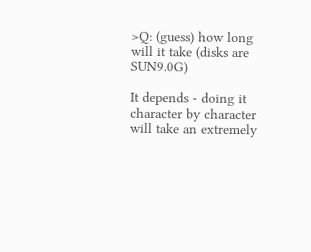>Q: (guess) how long will it take (disks are SUN9.0G)

It depends - doing it character by character will take an extremely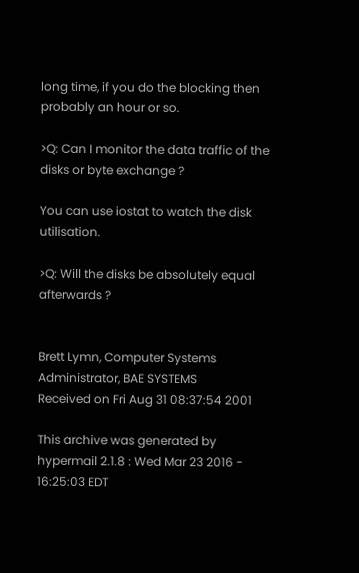long time, if you do the blocking then probably an hour or so.

>Q: Can I monitor the data traffic of the disks or byte exchange ?

You can use iostat to watch the disk utilisation.

>Q: Will the disks be absolutely equal afterwards ?


Brett Lymn, Computer Systems Administrator, BAE SYSTEMS
Received on Fri Aug 31 08:37:54 2001

This archive was generated by hypermail 2.1.8 : Wed Mar 23 2016 - 16:25:03 EDT